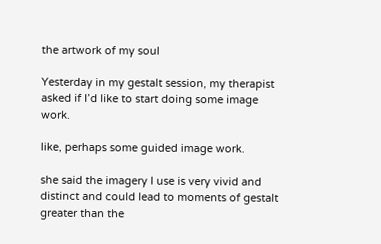the artwork of my soul

Yesterday in my gestalt session, my therapist asked if I’d like to start doing some image work.

like, perhaps some guided image work.

she said the imagery I use is very vivid and distinct and could lead to moments of gestalt greater than the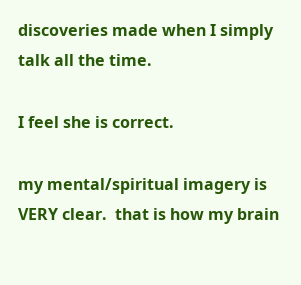discoveries made when I simply talk all the time.

I feel she is correct.

my mental/spiritual imagery is VERY clear.  that is how my brain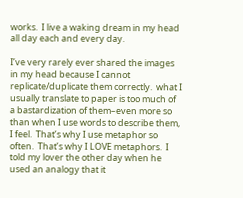works.  I live a waking dream in my head all day each and every day.

I’ve very rarely ever shared the images in my head because I cannot replicate/duplicate them correctly.  what I usually translate to paper is too much of a bastardization of them–even more so than when I use words to describe them, I feel.  That’s why I use metaphor so often.  That’s why I LOVE metaphors.  I told my lover the other day when he used an analogy that it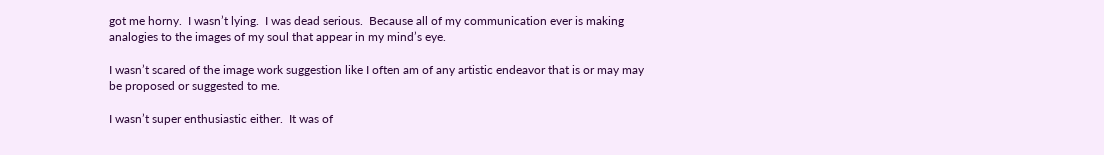got me horny.  I wasn’t lying.  I was dead serious.  Because all of my communication ever is making analogies to the images of my soul that appear in my mind’s eye.

I wasn’t scared of the image work suggestion like I often am of any artistic endeavor that is or may may be proposed or suggested to me.

I wasn’t super enthusiastic either.  It was of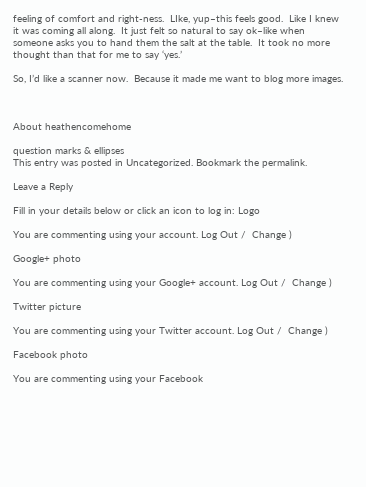feeling of comfort and right-ness.  LIke, yup–this feels good.  Like I knew it was coming all along.  It just felt so natural to say ok–like when someone asks you to hand them the salt at the table.  It took no more thought than that for me to say ‘yes.’

So, I’d like a scanner now.  Because it made me want to blog more images.



About heathencomehome

question marks & ellipses
This entry was posted in Uncategorized. Bookmark the permalink.

Leave a Reply

Fill in your details below or click an icon to log in: Logo

You are commenting using your account. Log Out /  Change )

Google+ photo

You are commenting using your Google+ account. Log Out /  Change )

Twitter picture

You are commenting using your Twitter account. Log Out /  Change )

Facebook photo

You are commenting using your Facebook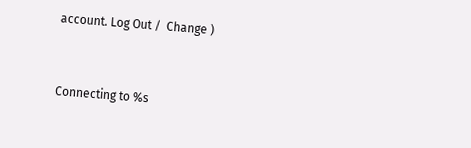account. Log Out /  Change )


Connecting to %s